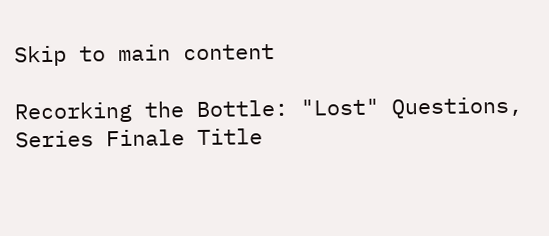Skip to main content

Recorking the Bottle: "Lost" Questions, Series Finale Title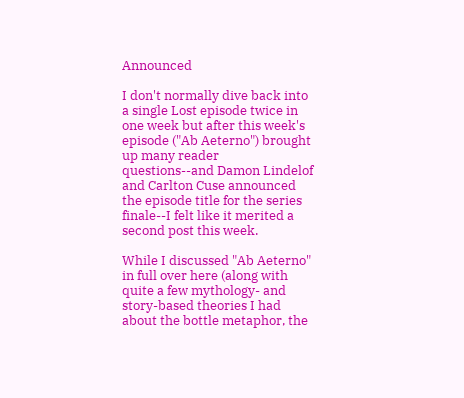Announced

I don't normally dive back into a single Lost episode twice in one week but after this week's episode ("Ab Aeterno") brought up many reader questions--and Damon Lindelof and Carlton Cuse announced the episode title for the series finale--I felt like it merited a second post this week.

While I discussed "Ab Aeterno" in full over here (along with quite a few mythology- and story-based theories I had about the bottle metaphor, the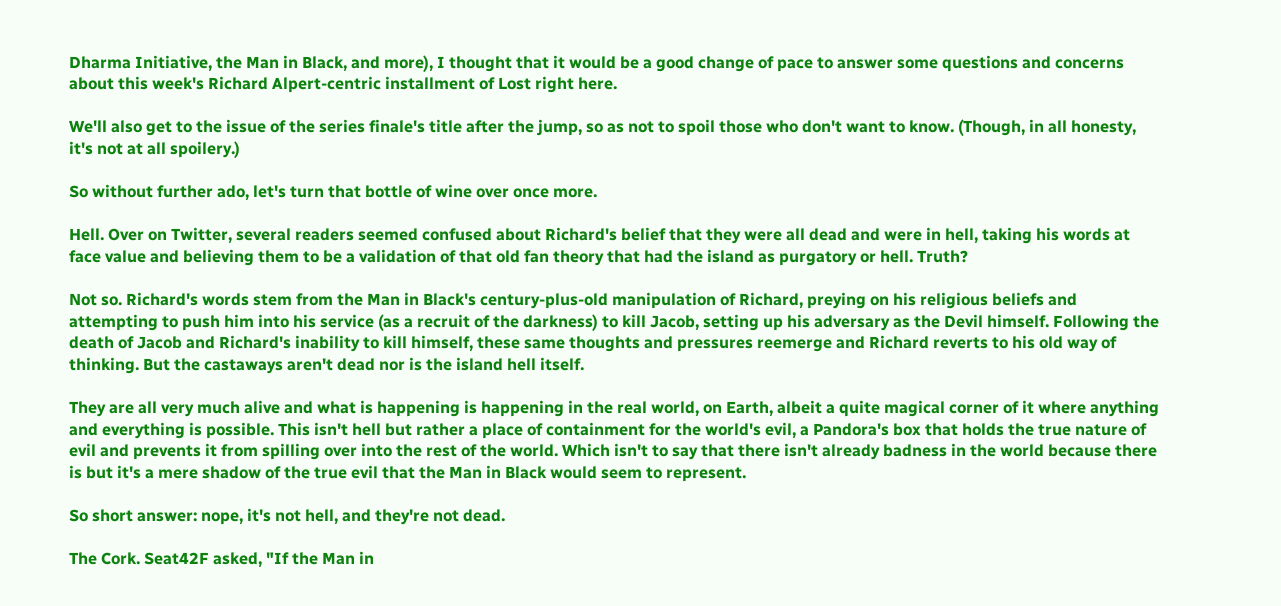Dharma Initiative, the Man in Black, and more), I thought that it would be a good change of pace to answer some questions and concerns about this week's Richard Alpert-centric installment of Lost right here.

We'll also get to the issue of the series finale's title after the jump, so as not to spoil those who don't want to know. (Though, in all honesty, it's not at all spoilery.)

So without further ado, let's turn that bottle of wine over once more.

Hell. Over on Twitter, several readers seemed confused about Richard's belief that they were all dead and were in hell, taking his words at face value and believing them to be a validation of that old fan theory that had the island as purgatory or hell. Truth?

Not so. Richard's words stem from the Man in Black's century-plus-old manipulation of Richard, preying on his religious beliefs and attempting to push him into his service (as a recruit of the darkness) to kill Jacob, setting up his adversary as the Devil himself. Following the death of Jacob and Richard's inability to kill himself, these same thoughts and pressures reemerge and Richard reverts to his old way of thinking. But the castaways aren't dead nor is the island hell itself.

They are all very much alive and what is happening is happening in the real world, on Earth, albeit a quite magical corner of it where anything and everything is possible. This isn't hell but rather a place of containment for the world's evil, a Pandora's box that holds the true nature of evil and prevents it from spilling over into the rest of the world. Which isn't to say that there isn't already badness in the world because there is but it's a mere shadow of the true evil that the Man in Black would seem to represent.

So short answer: nope, it's not hell, and they're not dead.

The Cork. Seat42F asked, "If the Man in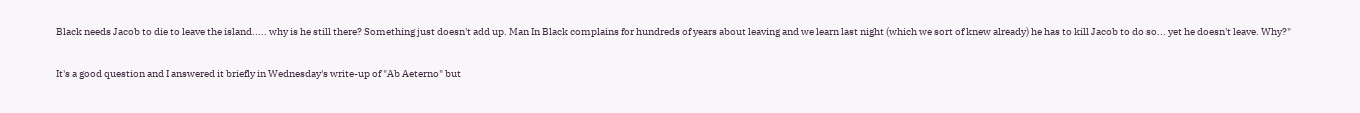Black needs Jacob to die to leave the island..... why is he still there? Something just doesn't add up. Man In Black complains for hundreds of years about leaving and we learn last night (which we sort of knew already) he has to kill Jacob to do so... yet he doesn't leave. Why?"

It's a good question and I answered it briefly in Wednesday's write-up of "Ab Aeterno" but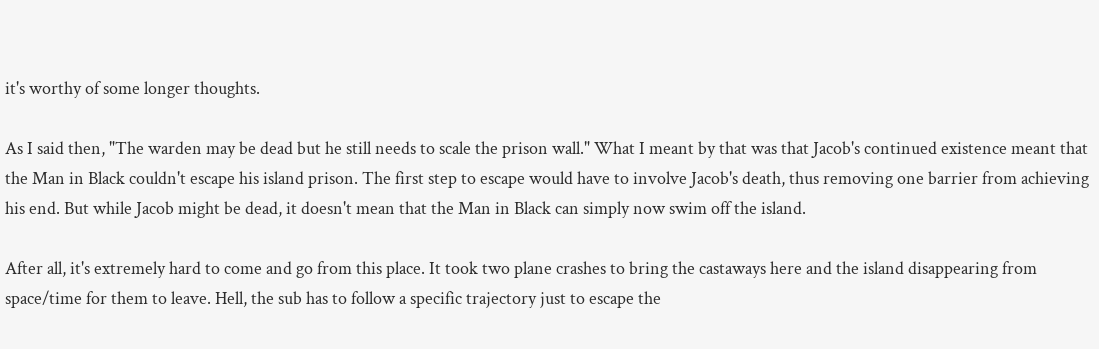it's worthy of some longer thoughts.

As I said then, "The warden may be dead but he still needs to scale the prison wall." What I meant by that was that Jacob's continued existence meant that the Man in Black couldn't escape his island prison. The first step to escape would have to involve Jacob's death, thus removing one barrier from achieving his end. But while Jacob might be dead, it doesn't mean that the Man in Black can simply now swim off the island.

After all, it's extremely hard to come and go from this place. It took two plane crashes to bring the castaways here and the island disappearing from space/time for them to leave. Hell, the sub has to follow a specific trajectory just to escape the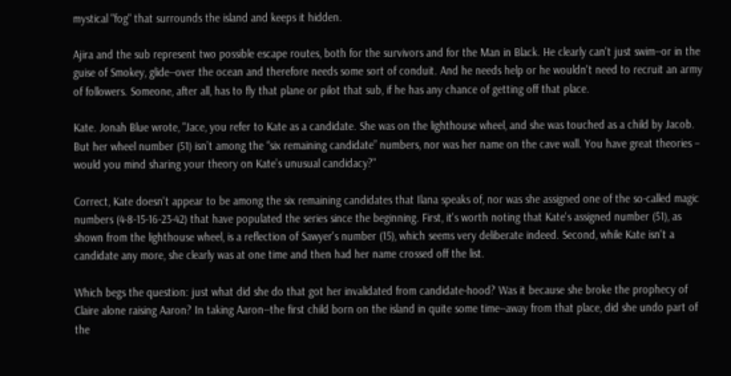mystical "fog" that surrounds the island and keeps it hidden.

Ajira and the sub represent two possible escape routes, both for the survivors and for the Man in Black. He clearly can't just swim--or in the guise of Smokey, glide--over the ocean and therefore needs some sort of conduit. And he needs help or he wouldn't need to recruit an army of followers. Someone, after all, has to fly that plane or pilot that sub, if he has any chance of getting off that place.

Kate. Jonah Blue wrote, "Jace, you refer to Kate as a candidate. She was on the lighthouse wheel, and she was touched as a child by Jacob. But her wheel number (51) isn’t among the “six remaining candidate” numbers, nor was her name on the cave wall. You have great theories – would you mind sharing your theory on Kate’s unusual candidacy?"

Correct, Kate doesn't appear to be among the six remaining candidates that Ilana speaks of, nor was she assigned one of the so-called magic numbers (4-8-15-16-23-42) that have populated the series since the beginning. First, it's worth noting that Kate's assigned number (51), as shown from the lighthouse wheel, is a reflection of Sawyer's number (15), which seems very deliberate indeed. Second, while Kate isn't a candidate any more, she clearly was at one time and then had her name crossed off the list.

Which begs the question: just what did she do that got her invalidated from candidate-hood? Was it because she broke the prophecy of Claire alone raising Aaron? In taking Aaron--the first child born on the island in quite some time--away from that place, did she undo part of the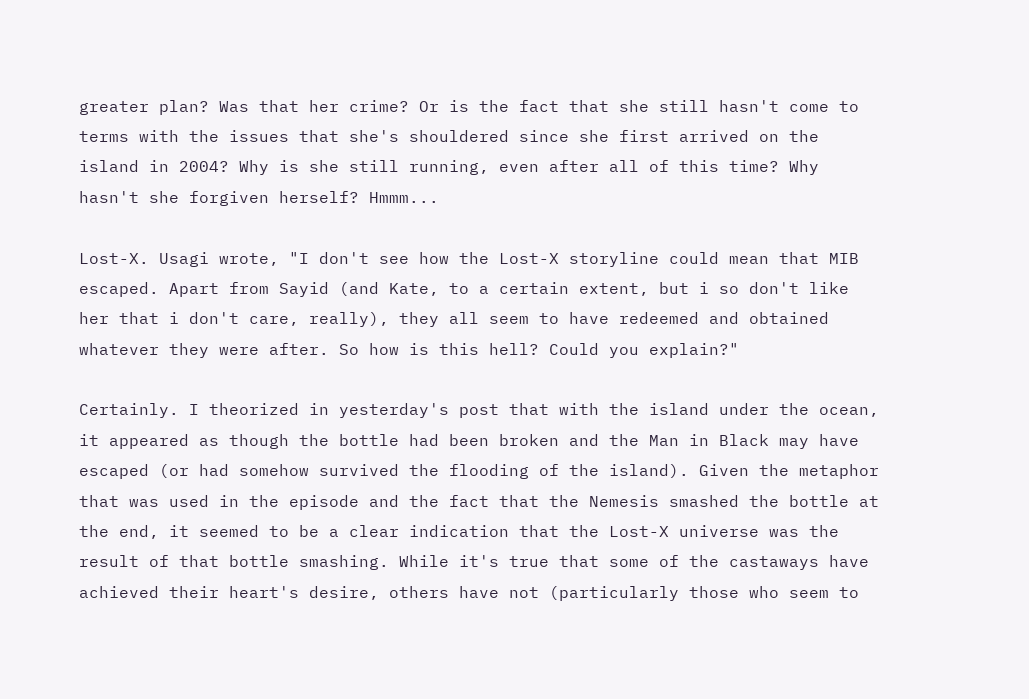greater plan? Was that her crime? Or is the fact that she still hasn't come to terms with the issues that she's shouldered since she first arrived on the island in 2004? Why is she still running, even after all of this time? Why hasn't she forgiven herself? Hmmm...

Lost-X. Usagi wrote, "I don't see how the Lost-X storyline could mean that MIB escaped. Apart from Sayid (and Kate, to a certain extent, but i so don't like her that i don't care, really), they all seem to have redeemed and obtained whatever they were after. So how is this hell? Could you explain?"

Certainly. I theorized in yesterday's post that with the island under the ocean, it appeared as though the bottle had been broken and the Man in Black may have escaped (or had somehow survived the flooding of the island). Given the metaphor that was used in the episode and the fact that the Nemesis smashed the bottle at the end, it seemed to be a clear indication that the Lost-X universe was the result of that bottle smashing. While it's true that some of the castaways have achieved their heart's desire, others have not (particularly those who seem to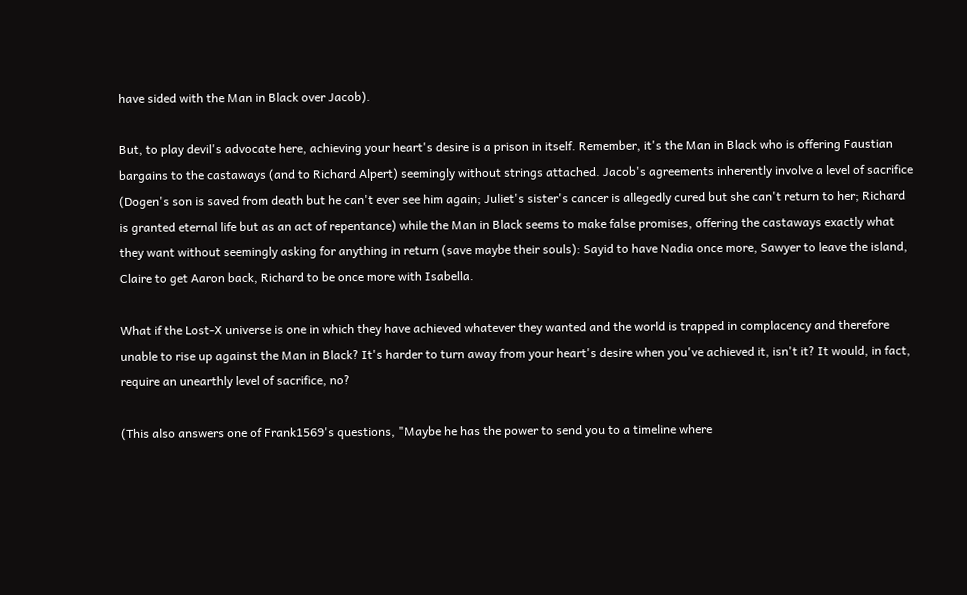have sided with the Man in Black over Jacob).

But, to play devil's advocate here, achieving your heart's desire is a prison in itself. Remember, it's the Man in Black who is offering Faustian bargains to the castaways (and to Richard Alpert) seemingly without strings attached. Jacob's agreements inherently involve a level of sacrifice (Dogen's son is saved from death but he can't ever see him again; Juliet's sister's cancer is allegedly cured but she can't return to her; Richard is granted eternal life but as an act of repentance) while the Man in Black seems to make false promises, offering the castaways exactly what they want without seemingly asking for anything in return (save maybe their souls): Sayid to have Nadia once more, Sawyer to leave the island, Claire to get Aaron back, Richard to be once more with Isabella.

What if the Lost-X universe is one in which they have achieved whatever they wanted and the world is trapped in complacency and therefore unable to rise up against the Man in Black? It's harder to turn away from your heart's desire when you've achieved it, isn't it? It would, in fact, require an unearthly level of sacrifice, no?

(This also answers one of Frank1569's questions, "Maybe he has the power to send you to a timeline where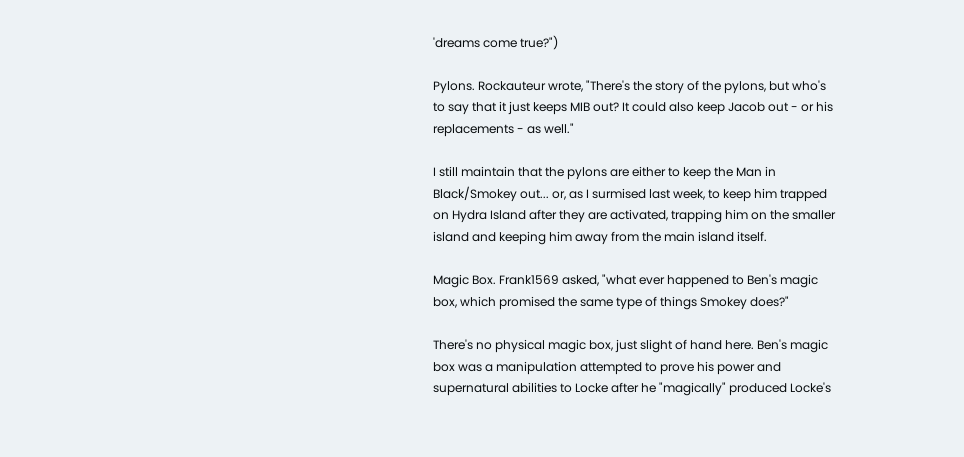'dreams come true?")

Pylons. Rockauteur wrote, "There's the story of the pylons, but who's to say that it just keeps MIB out? It could also keep Jacob out - or his replacements - as well."

I still maintain that the pylons are either to keep the Man in Black/Smokey out... or, as I surmised last week, to keep him trapped on Hydra Island after they are activated, trapping him on the smaller island and keeping him away from the main island itself.

Magic Box. Frank1569 asked, "what ever happened to Ben's magic box, which promised the same type of things Smokey does?"

There's no physical magic box, just slight of hand here. Ben's magic box was a manipulation attempted to prove his power and supernatural abilities to Locke after he "magically" produced Locke's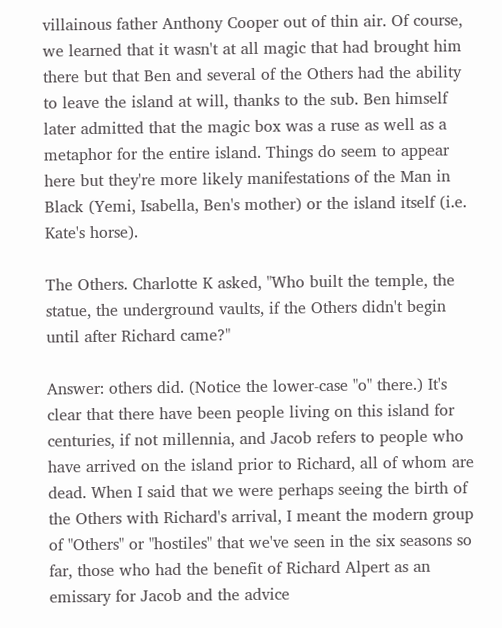villainous father Anthony Cooper out of thin air. Of course, we learned that it wasn't at all magic that had brought him there but that Ben and several of the Others had the ability to leave the island at will, thanks to the sub. Ben himself later admitted that the magic box was a ruse as well as a metaphor for the entire island. Things do seem to appear here but they're more likely manifestations of the Man in Black (Yemi, Isabella, Ben's mother) or the island itself (i.e. Kate's horse).

The Others. Charlotte K asked, "Who built the temple, the statue, the underground vaults, if the Others didn't begin until after Richard came?"

Answer: others did. (Notice the lower-case "o" there.) It's clear that there have been people living on this island for centuries, if not millennia, and Jacob refers to people who have arrived on the island prior to Richard, all of whom are dead. When I said that we were perhaps seeing the birth of the Others with Richard's arrival, I meant the modern group of "Others" or "hostiles" that we've seen in the six seasons so far, those who had the benefit of Richard Alpert as an emissary for Jacob and the advice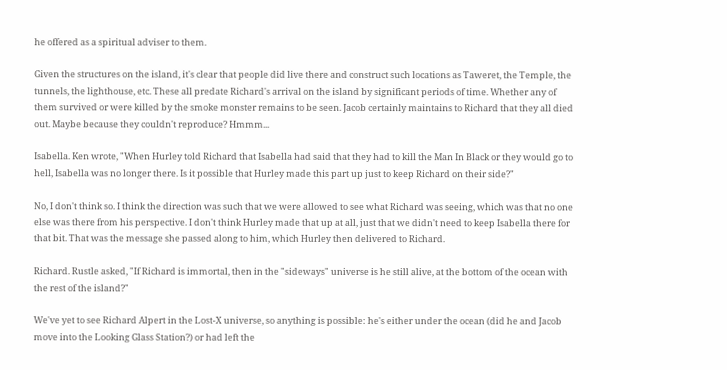he offered as a spiritual adviser to them.

Given the structures on the island, it's clear that people did live there and construct such locations as Taweret, the Temple, the tunnels, the lighthouse, etc. These all predate Richard's arrival on the island by significant periods of time. Whether any of them survived or were killed by the smoke monster remains to be seen. Jacob certainly maintains to Richard that they all died out. Maybe because they couldn't reproduce? Hmmm...

Isabella. Ken wrote, "When Hurley told Richard that Isabella had said that they had to kill the Man In Black or they would go to hell, Isabella was no longer there. Is it possible that Hurley made this part up just to keep Richard on their side?"

No, I don't think so. I think the direction was such that we were allowed to see what Richard was seeing, which was that no one else was there from his perspective. I don't think Hurley made that up at all, just that we didn't need to keep Isabella there for that bit. That was the message she passed along to him, which Hurley then delivered to Richard.

Richard. Rustle asked, "If Richard is immortal, then in the "sideways" universe is he still alive, at the bottom of the ocean with the rest of the island?"

We've yet to see Richard Alpert in the Lost-X universe, so anything is possible: he's either under the ocean (did he and Jacob move into the Looking Glass Station?) or had left the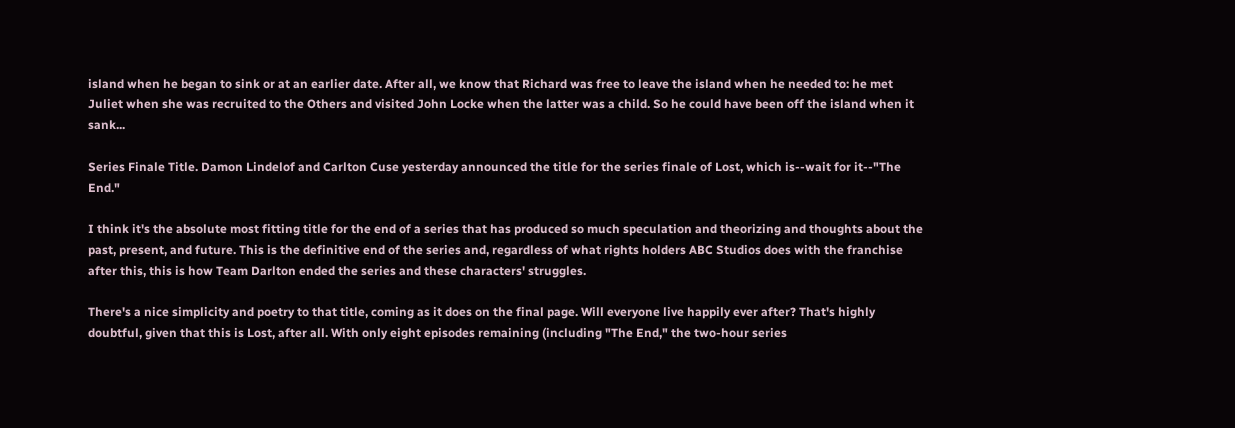island when he began to sink or at an earlier date. After all, we know that Richard was free to leave the island when he needed to: he met Juliet when she was recruited to the Others and visited John Locke when the latter was a child. So he could have been off the island when it sank...

Series Finale Title. Damon Lindelof and Carlton Cuse yesterday announced the title for the series finale of Lost, which is--wait for it--"The End."

I think it's the absolute most fitting title for the end of a series that has produced so much speculation and theorizing and thoughts about the past, present, and future. This is the definitive end of the series and, regardless of what rights holders ABC Studios does with the franchise after this, this is how Team Darlton ended the series and these characters' struggles.

There's a nice simplicity and poetry to that title, coming as it does on the final page. Will everyone live happily ever after? That's highly doubtful, given that this is Lost, after all. With only eight episodes remaining (including "The End," the two-hour series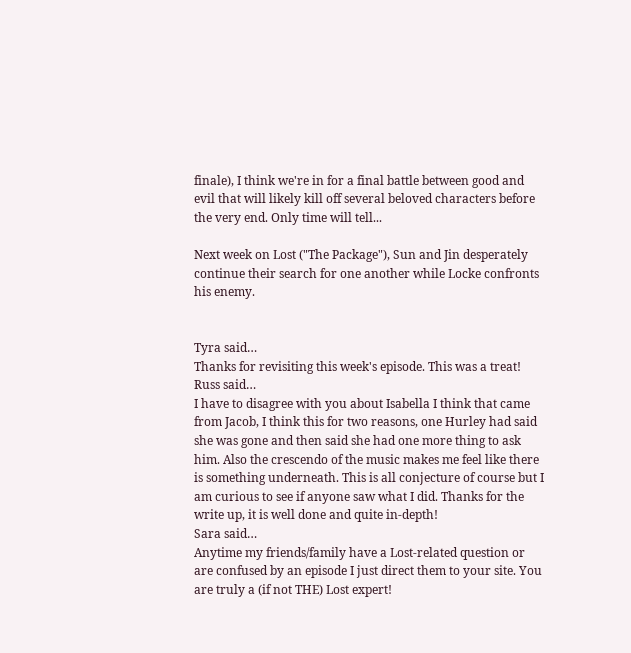finale), I think we're in for a final battle between good and evil that will likely kill off several beloved characters before the very end. Only time will tell...

Next week on Lost ("The Package"), Sun and Jin desperately continue their search for one another while Locke confronts his enemy.


Tyra said…
Thanks for revisiting this week's episode. This was a treat!
Russ said…
I have to disagree with you about Isabella I think that came from Jacob, I think this for two reasons, one Hurley had said she was gone and then said she had one more thing to ask him. Also the crescendo of the music makes me feel like there is something underneath. This is all conjecture of course but I am curious to see if anyone saw what I did. Thanks for the write up, it is well done and quite in-depth!
Sara said…
Anytime my friends/family have a Lost-related question or are confused by an episode I just direct them to your site. You are truly a (if not THE) Lost expert!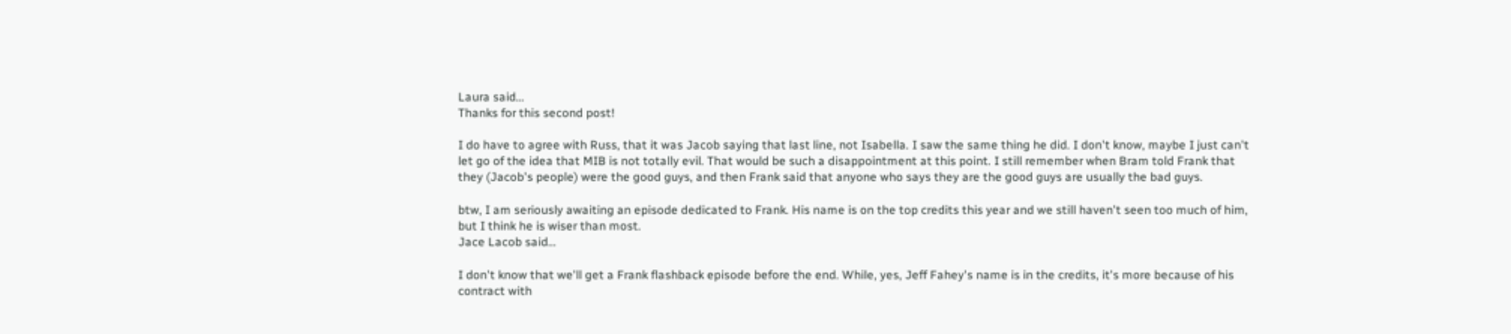Laura said…
Thanks for this second post!

I do have to agree with Russ, that it was Jacob saying that last line, not Isabella. I saw the same thing he did. I don't know, maybe I just can't let go of the idea that MIB is not totally evil. That would be such a disappointment at this point. I still remember when Bram told Frank that they (Jacob's people) were the good guys, and then Frank said that anyone who says they are the good guys are usually the bad guys.

btw, I am seriously awaiting an episode dedicated to Frank. His name is on the top credits this year and we still haven't seen too much of him, but I think he is wiser than most.
Jace Lacob said…

I don't know that we'll get a Frank flashback episode before the end. While, yes, Jeff Fahey's name is in the credits, it's more because of his contract with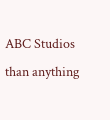ABC Studios than anything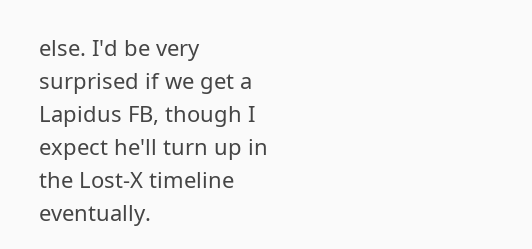else. I'd be very surprised if we get a Lapidus FB, though I expect he'll turn up in the Lost-X timeline eventually.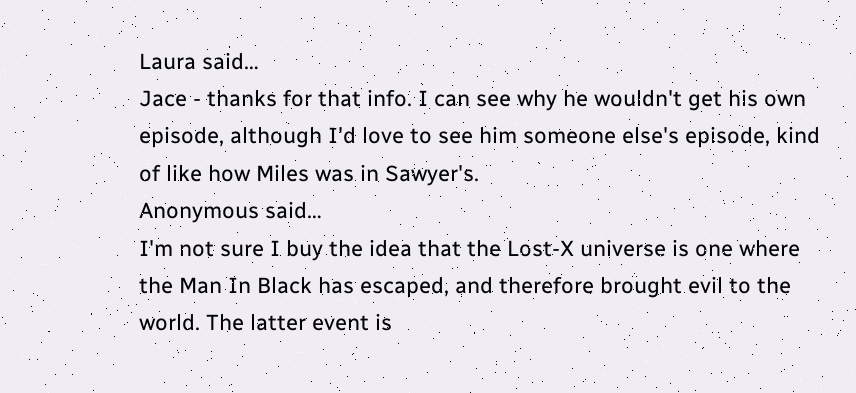Laura said…
Jace - thanks for that info. I can see why he wouldn't get his own episode, although I'd love to see him someone else's episode, kind of like how Miles was in Sawyer's.
Anonymous said…
I'm not sure I buy the idea that the Lost-X universe is one where the Man In Black has escaped, and therefore brought evil to the world. The latter event is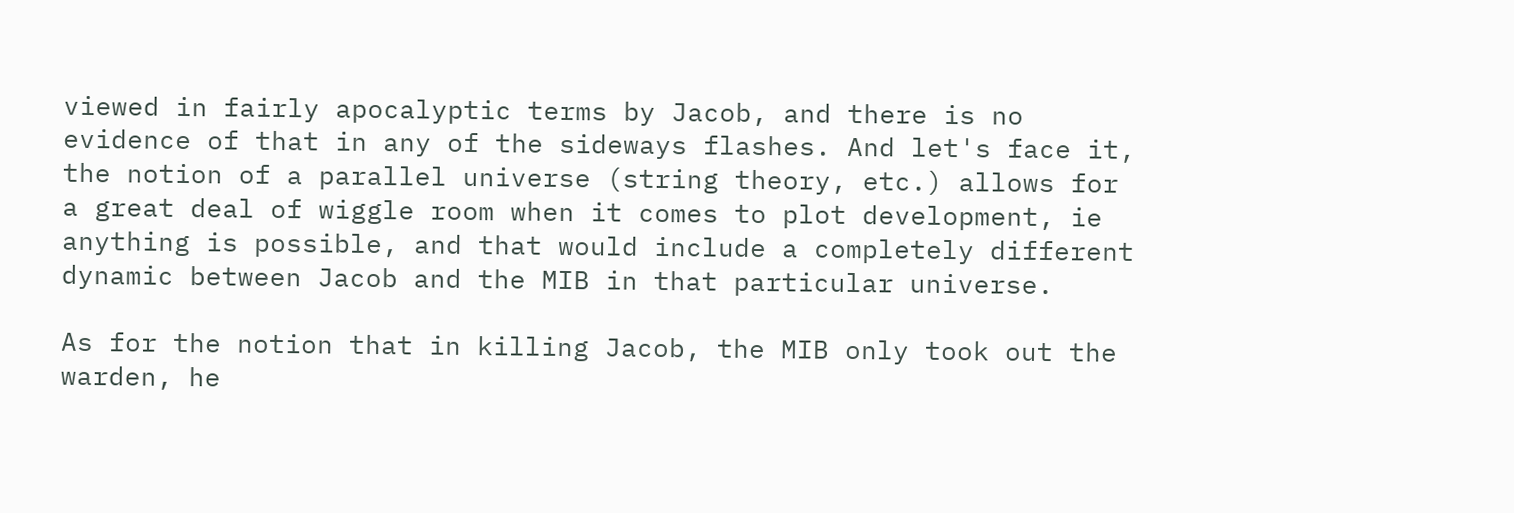viewed in fairly apocalyptic terms by Jacob, and there is no evidence of that in any of the sideways flashes. And let's face it, the notion of a parallel universe (string theory, etc.) allows for a great deal of wiggle room when it comes to plot development, ie anything is possible, and that would include a completely different dynamic between Jacob and the MIB in that particular universe.

As for the notion that in killing Jacob, the MIB only took out the warden, he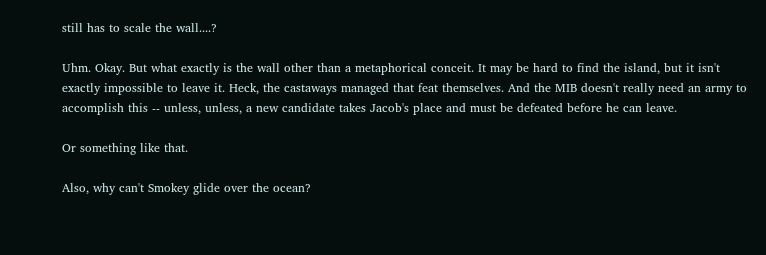still has to scale the wall....?

Uhm. Okay. But what exactly is the wall other than a metaphorical conceit. It may be hard to find the island, but it isn't exactly impossible to leave it. Heck, the castaways managed that feat themselves. And the MIB doesn't really need an army to accomplish this -- unless, unless, a new candidate takes Jacob's place and must be defeated before he can leave.

Or something like that.

Also, why can't Smokey glide over the ocean?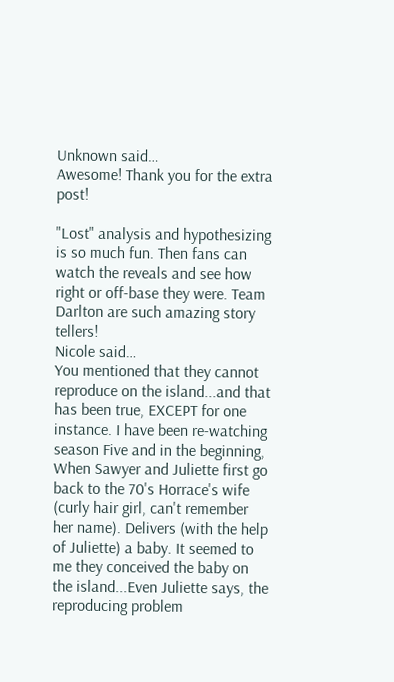Unknown said…
Awesome! Thank you for the extra post!

"Lost" analysis and hypothesizing is so much fun. Then fans can watch the reveals and see how right or off-base they were. Team Darlton are such amazing story tellers!
Nicole said…
You mentioned that they cannot reproduce on the island...and that has been true, EXCEPT for one instance. I have been re-watching season Five and in the beginning, When Sawyer and Juliette first go back to the 70's Horrace's wife (curly hair girl, can't remember her name). Delivers (with the help of Juliette) a baby. It seemed to me they conceived the baby on the island...Even Juliette says, the reproducing problem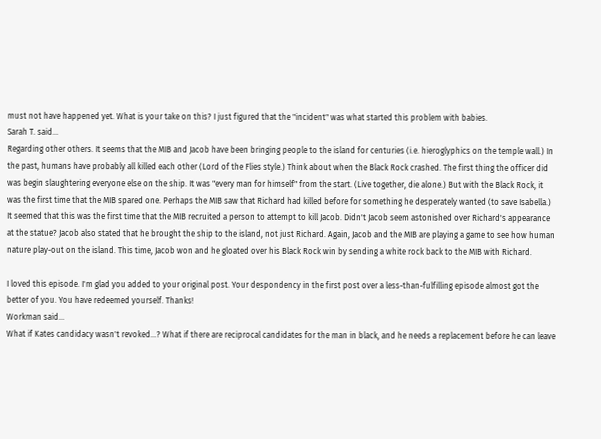must not have happened yet. What is your take on this? I just figured that the "incident" was what started this problem with babies.
Sarah T. said…
Regarding other others. It seems that the MIB and Jacob have been bringing people to the island for centuries (i.e. hieroglyphics on the temple wall.) In the past, humans have probably all killed each other (Lord of the Flies style.) Think about when the Black Rock crashed. The first thing the officer did was begin slaughtering everyone else on the ship. It was "every man for himself" from the start. (Live together, die alone.) But with the Black Rock, it was the first time that the MIB spared one. Perhaps the MIB saw that Richard had killed before for something he desperately wanted (to save Isabella.) It seemed that this was the first time that the MIB recruited a person to attempt to kill Jacob. Didn't Jacob seem astonished over Richard's appearance at the statue? Jacob also stated that he brought the ship to the island, not just Richard. Again, Jacob and the MIB are playing a game to see how human nature play-out on the island. This time, Jacob won and he gloated over his Black Rock win by sending a white rock back to the MIB with Richard.

I loved this episode. I'm glad you added to your original post. Your despondency in the first post over a less-than-fulfilling episode almost got the better of you. You have redeemed yourself. Thanks!
Workman said…
What if Kates candidacy wasn't revoked...? What if there are reciprocal candidates for the man in black, and he needs a replacement before he can leave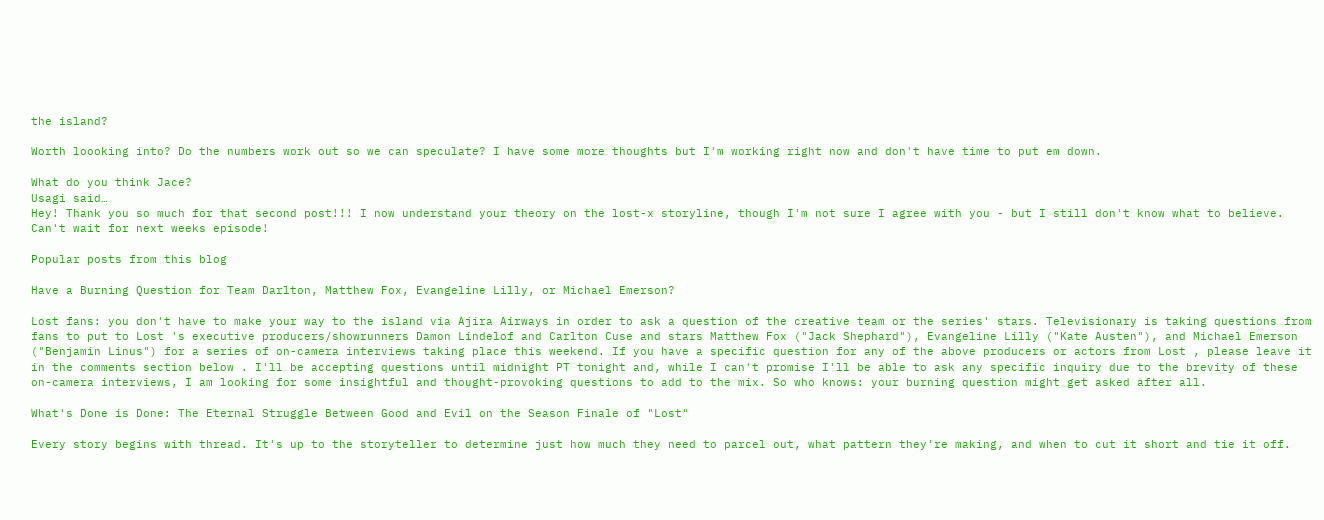the island?

Worth loooking into? Do the numbers work out so we can speculate? I have some more thoughts but I'm working right now and don't have time to put em down.

What do you think Jace?
Usagi said…
Hey! Thank you so much for that second post!!! I now understand your theory on the lost-x storyline, though I'm not sure I agree with you - but I still don't know what to believe. Can't wait for next weeks episode!

Popular posts from this blog

Have a Burning Question for Team Darlton, Matthew Fox, Evangeline Lilly, or Michael Emerson?

Lost fans: you don't have to make your way to the island via Ajira Airways in order to ask a question of the creative team or the series' stars. Televisionary is taking questions from fans to put to Lost 's executive producers/showrunners Damon Lindelof and Carlton Cuse and stars Matthew Fox ("Jack Shephard"), Evangeline Lilly ("Kate Austen"), and Michael Emerson ("Benjamin Linus") for a series of on-camera interviews taking place this weekend. If you have a specific question for any of the above producers or actors from Lost , please leave it in the comments section below . I'll be accepting questions until midnight PT tonight and, while I can't promise I'll be able to ask any specific inquiry due to the brevity of these on-camera interviews, I am looking for some insightful and thought-provoking questions to add to the mix. So who knows: your burning question might get asked after all.

What's Done is Done: The Eternal Struggle Between Good and Evil on the Season Finale of "Lost"

Every story begins with thread. It's up to the storyteller to determine just how much they need to parcel out, what pattern they're making, and when to cut it short and tie it off.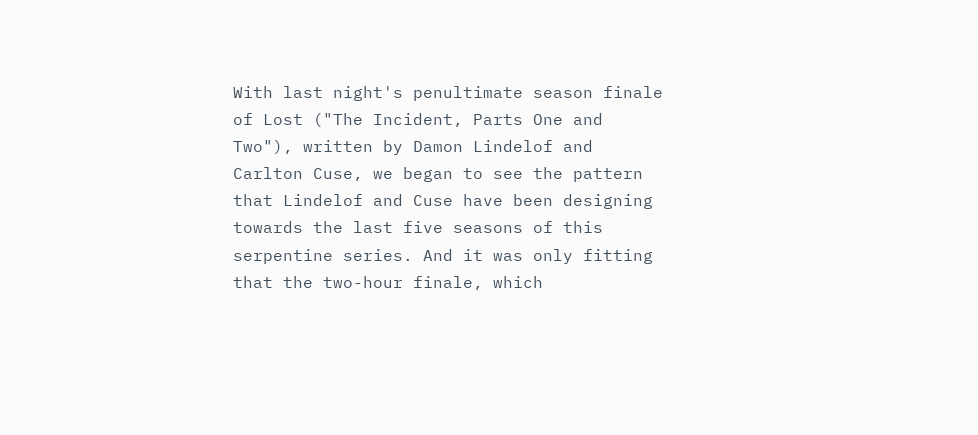With last night's penultimate season finale of Lost ("The Incident, Parts One and Two"), written by Damon Lindelof and Carlton Cuse, we began to see the pattern that Lindelof and Cuse have been designing towards the last five seasons of this serpentine series. And it was only fitting that the two-hour finale, which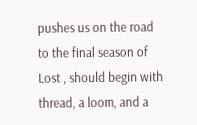pushes us on the road to the final season of Lost , should begin with thread, a loom, and a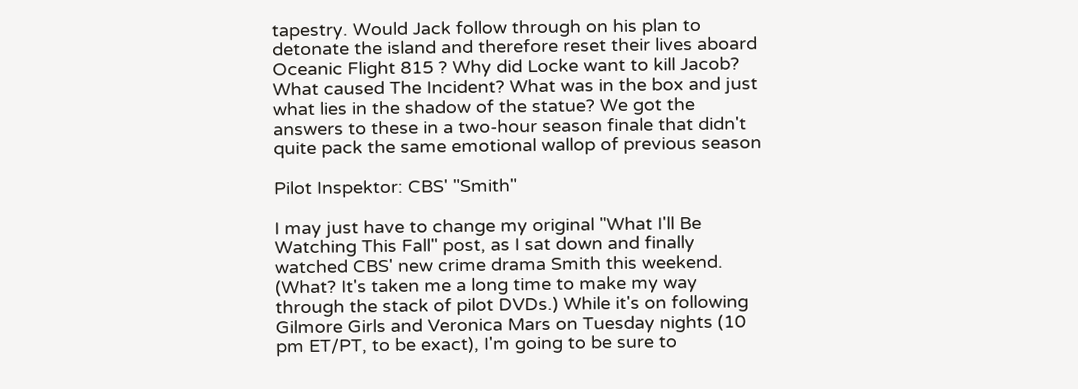tapestry. Would Jack follow through on his plan to detonate the island and therefore reset their lives aboard Oceanic Flight 815 ? Why did Locke want to kill Jacob? What caused The Incident? What was in the box and just what lies in the shadow of the statue? We got the answers to these in a two-hour season finale that didn't quite pack the same emotional wallop of previous season

Pilot Inspektor: CBS' "Smith"

I may just have to change my original "What I'll Be Watching This Fall" post, as I sat down and finally watched CBS' new crime drama Smith this weekend. (What? It's taken me a long time to make my way through the stack of pilot DVDs.) While it's on following Gilmore Girls and Veronica Mars on Tuesday nights (10 pm ET/PT, to be exact), I'm going to be sure to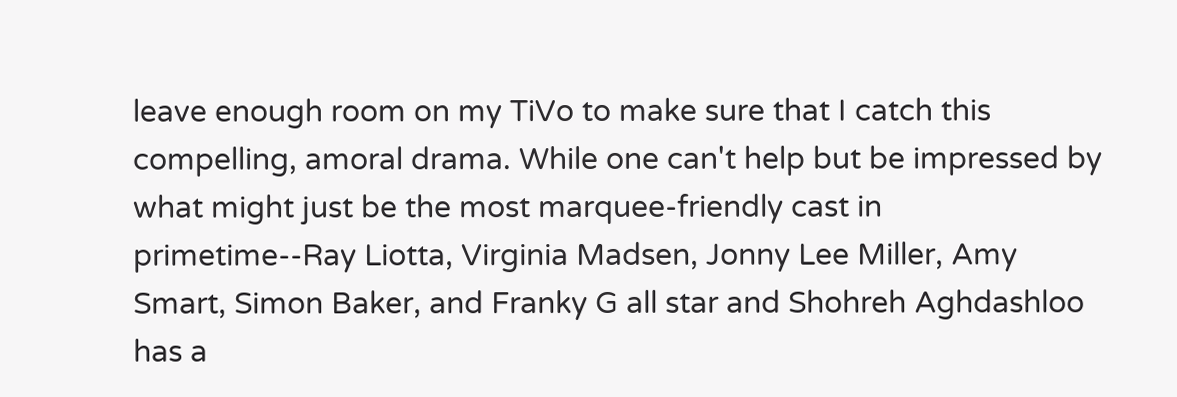leave enough room on my TiVo to make sure that I catch this compelling, amoral drama. While one can't help but be impressed by what might just be the most marquee-friendly cast in primetime--Ray Liotta, Virginia Madsen, Jonny Lee Miller, Amy Smart, Simon Baker, and Franky G all star and Shohreh Aghdashloo has a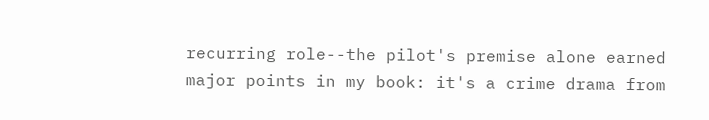recurring role--the pilot's premise alone earned major points in my book: it's a crime drama from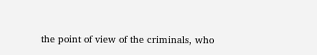the point of view of the criminals, who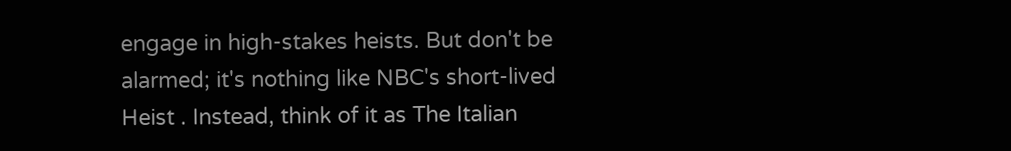engage in high-stakes heists. But don't be alarmed; it's nothing like NBC's short-lived Heist . Instead, think of it as The Italian